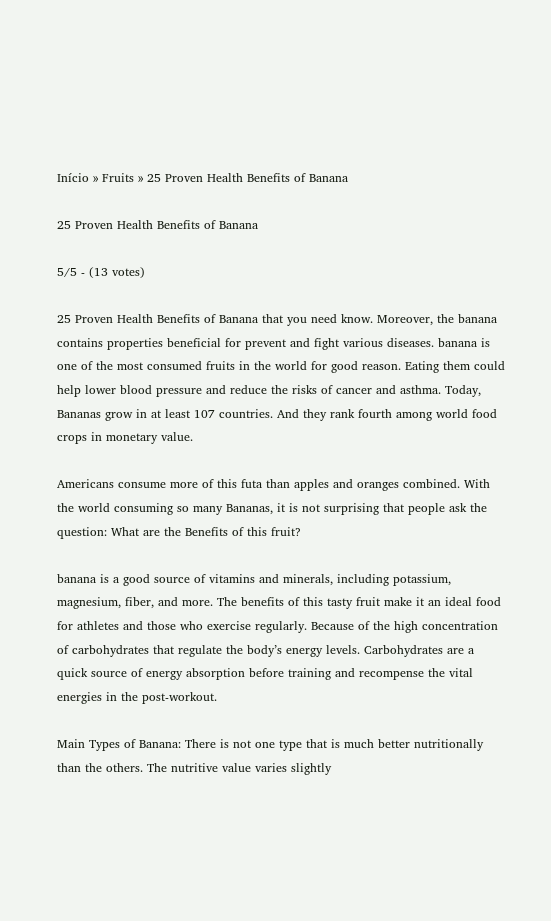Início » Fruits » 25 Proven Health Benefits of Banana

25 Proven Health Benefits of Banana

5/5 - (13 votes)

25 Proven Health Benefits of Banana that you need know. Moreover, the banana contains properties beneficial for prevent and fight various diseases. banana is one of the most consumed fruits in the world for good reason. Eating them could help lower blood pressure and reduce the risks of cancer and asthma. Today, Bananas grow in at least 107 countries. And they rank fourth among world food crops in monetary value.

Americans consume more of this futa than apples and oranges combined. With the world consuming so many Bananas, it is not surprising that people ask the question: What are the Benefits of this fruit?

banana is a good source of vitamins and minerals, including potassium, magnesium, fiber, and more. The benefits of this tasty fruit make it an ideal food for athletes and those who exercise regularly. Because of the high concentration of carbohydrates that regulate the body’s energy levels. Carbohydrates are a quick source of energy absorption before training and recompense the vital energies in the post-workout.

Main Types of Banana: There is not one type that is much better nutritionally than the others. The nutritive value varies slightly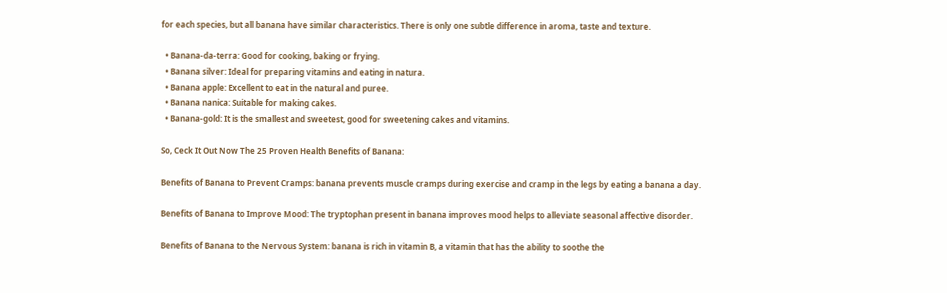for each species, but all banana have similar characteristics. There is only one subtle difference in aroma, taste and texture.

  • Banana-da-terra: Good for cooking, baking or frying.
  • Banana silver: Ideal for preparing vitamins and eating in natura.
  • Banana apple: Excellent to eat in the natural and puree.
  • Banana nanica: Suitable for making cakes.
  • Banana-gold: It is the smallest and sweetest, good for sweetening cakes and vitamins.

So, Ceck It Out Now The 25 Proven Health Benefits of Banana:

Benefits of Banana to Prevent Cramps: banana prevents muscle cramps during exercise and cramp in the legs by eating a banana a day.

Benefits of Banana to Improve Mood: The tryptophan present in banana improves mood helps to alleviate seasonal affective disorder.

Benefits of Banana to the Nervous System: banana is rich in vitamin B, a vitamin that has the ability to soothe the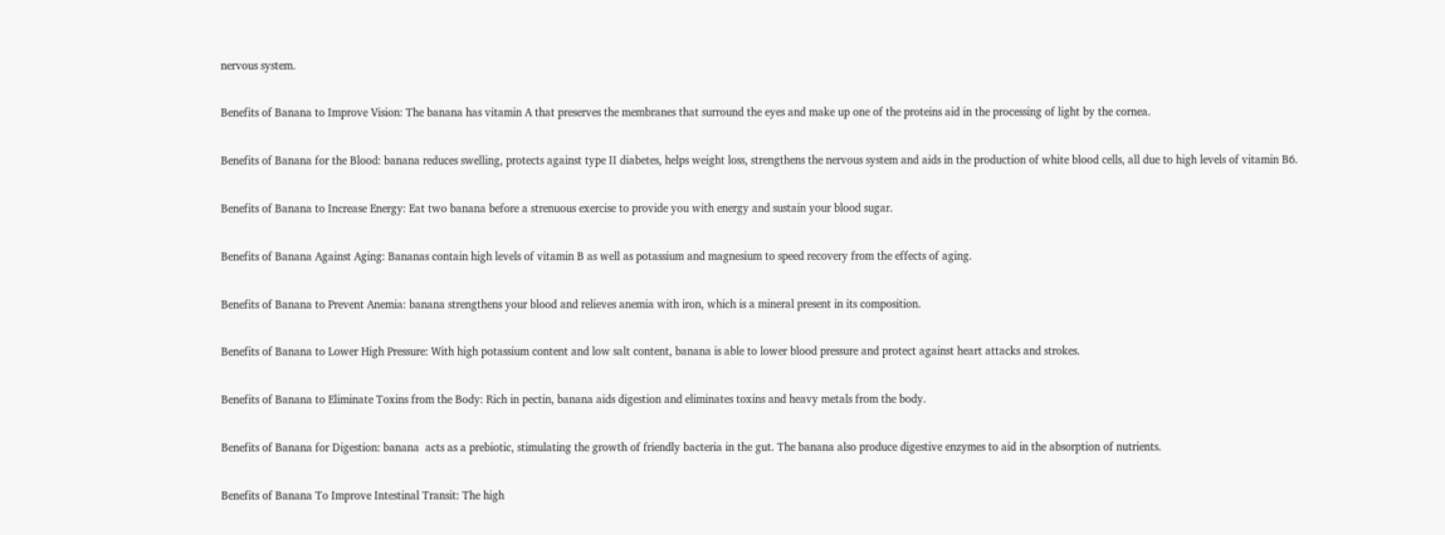nervous system.

Benefits of Banana to Improve Vision: The banana has vitamin A that preserves the membranes that surround the eyes and make up one of the proteins aid in the processing of light by the cornea.

Benefits of Banana for the Blood: banana reduces swelling, protects against type II diabetes, helps weight loss, strengthens the nervous system and aids in the production of white blood cells, all due to high levels of vitamin B6.

Benefits of Banana to Increase Energy: Eat two banana before a strenuous exercise to provide you with energy and sustain your blood sugar.

Benefits of Banana Against Aging: Bananas contain high levels of vitamin B as well as potassium and magnesium to speed recovery from the effects of aging.

Benefits of Banana to Prevent Anemia: banana strengthens your blood and relieves anemia with iron, which is a mineral present in its composition.

Benefits of Banana to Lower High Pressure: With high potassium content and low salt content, banana is able to lower blood pressure and protect against heart attacks and strokes.

Benefits of Banana to Eliminate Toxins from the Body: Rich in pectin, banana aids digestion and eliminates toxins and heavy metals from the body.

Benefits of Banana for Digestion: banana  acts as a prebiotic, stimulating the growth of friendly bacteria in the gut. The banana also produce digestive enzymes to aid in the absorption of nutrients.

Benefits of Banana To Improve Intestinal Transit: The high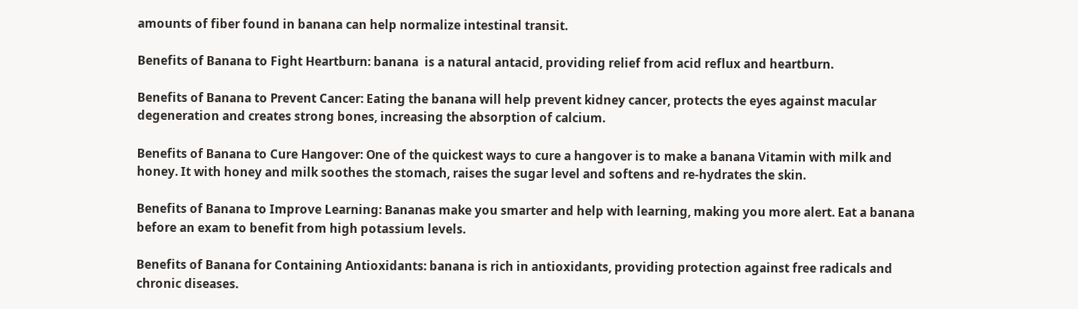amounts of fiber found in banana can help normalize intestinal transit.

Benefits of Banana to Fight Heartburn: banana  is a natural antacid, providing relief from acid reflux and heartburn.

Benefits of Banana to Prevent Cancer: Eating the banana will help prevent kidney cancer, protects the eyes against macular degeneration and creates strong bones, increasing the absorption of calcium.

Benefits of Banana to Cure Hangover: One of the quickest ways to cure a hangover is to make a banana Vitamin with milk and honey. It with honey and milk soothes the stomach, raises the sugar level and softens and re-hydrates the skin.

Benefits of Banana to Improve Learning: Bananas make you smarter and help with learning, making you more alert. Eat a banana before an exam to benefit from high potassium levels.

Benefits of Banana for Containing Antioxidants: banana is rich in antioxidants, providing protection against free radicals and chronic diseases.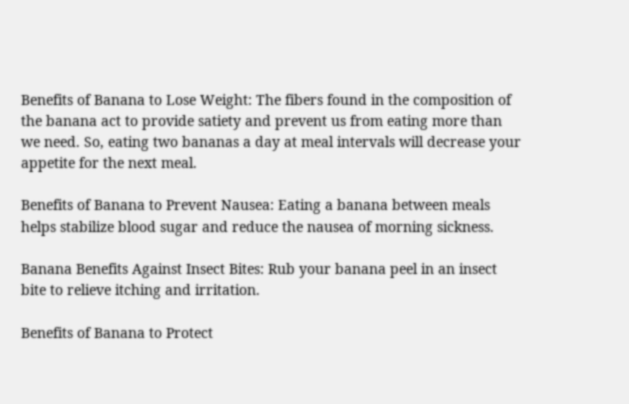Benefits of Banana to Lose Weight: The fibers found in the composition of the banana act to provide satiety and prevent us from eating more than we need. So, eating two bananas a day at meal intervals will decrease your appetite for the next meal.

Benefits of Banana to Prevent Nausea: Eating a banana between meals helps stabilize blood sugar and reduce the nausea of morning sickness.

Banana Benefits Against Insect Bites: Rub your banana peel in an insect bite to relieve itching and irritation.

Benefits of Banana to Protect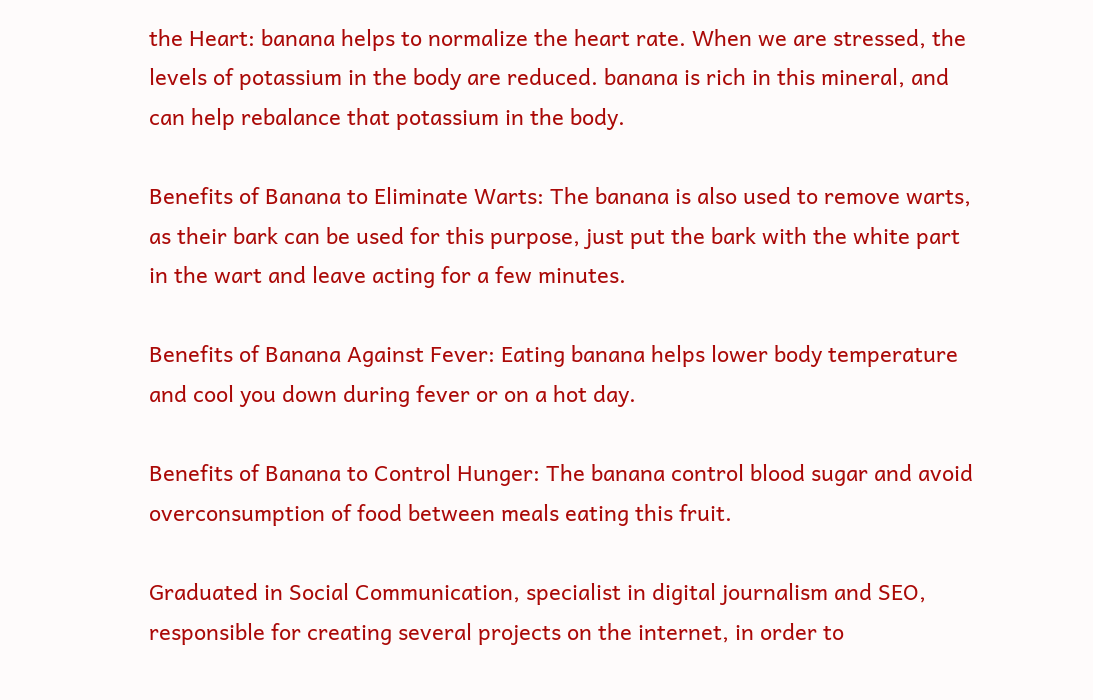the Heart: banana helps to normalize the heart rate. When we are stressed, the levels of potassium in the body are reduced. banana is rich in this mineral, and can help rebalance that potassium in the body.

Benefits of Banana to Eliminate Warts: The banana is also used to remove warts, as their bark can be used for this purpose, just put the bark with the white part in the wart and leave acting for a few minutes.

Benefits of Banana Against Fever: Eating banana helps lower body temperature and cool you down during fever or on a hot day.

Benefits of Banana to Control Hunger: The banana control blood sugar and avoid overconsumption of food between meals eating this fruit.

Graduated in Social Communication, specialist in digital journalism and SEO, responsible for creating several projects on the internet, in order to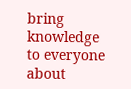bring knowledge to everyone about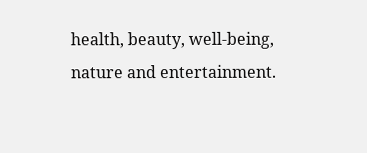health, beauty, well-being, nature and entertainment.